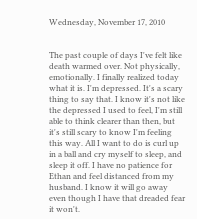Wednesday, November 17, 2010


The past couple of days I've felt like death warmed over. Not physically, emotionally. I finally realized today what it is. I'm depressed. It's a scary thing to say that. I know it's not like the depressed I used to feel, I'm still able to think clearer than then, but it's still scary to know I'm feeling this way. All I want to do is curl up in a ball and cry myself to sleep, and sleep it off. I have no patience for Ethan and feel distanced from my husband. I know it will go away even though I have that dreaded fear it won't.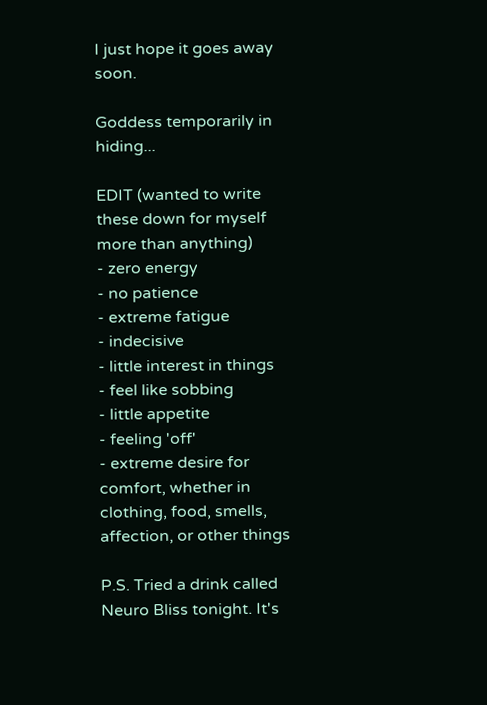I just hope it goes away soon.

Goddess temporarily in hiding...

EDIT (wanted to write these down for myself more than anything)
- zero energy
- no patience
- extreme fatigue
- indecisive
- little interest in things
- feel like sobbing
- little appetite
- feeling 'off'
- extreme desire for comfort, whether in clothing, food, smells, affection, or other things

P.S. Tried a drink called Neuro Bliss tonight. It's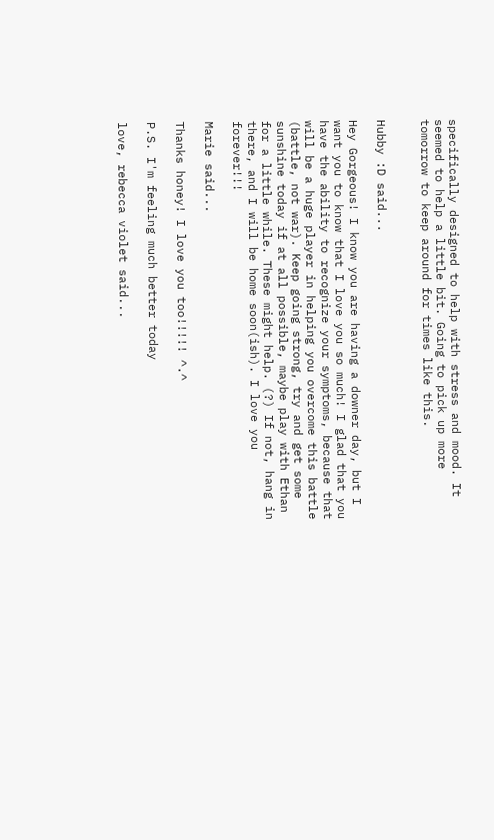specifically designed to help with stress and mood. It seemed to help a little bit. Going to pick up more tomorrow to keep around for times like this.


Hubby :D said...

Hey Gorgeous! I know you are having a downer day, but I want you to know that I love you so much! I glad that you have the ability to recognize your symptoms, because that will be a huge player in helping you overcome this battle (battle, not war). Keep going strong, try and get some sunshine today if at all possible, maybe play with Ethan for a little while. These might help. (?) If not, hang in there, and I will be home soon(ish). I love you forever!!!

Marie said...

Thanks honey! I love you too!!!!! ^.^

P.S. I'm feeling much better today

love, rebecca violet said...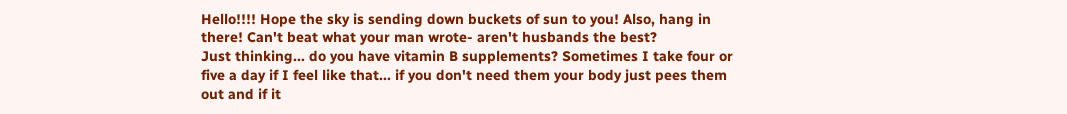Hello!!!! Hope the sky is sending down buckets of sun to you! Also, hang in there! Can't beat what your man wrote- aren't husbands the best?
Just thinking... do you have vitamin B supplements? Sometimes I take four or five a day if I feel like that... if you don't need them your body just pees them out and if it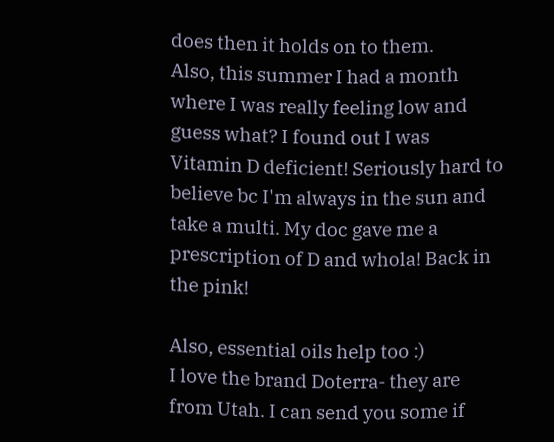does then it holds on to them.
Also, this summer I had a month where I was really feeling low and guess what? I found out I was Vitamin D deficient! Seriously hard to believe bc I'm always in the sun and take a multi. My doc gave me a prescription of D and whola! Back in the pink!

Also, essential oils help too :)
I love the brand Doterra- they are from Utah. I can send you some if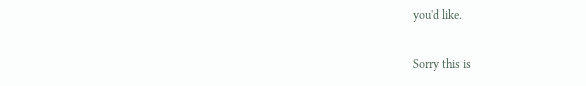you'd like.

Sorry this is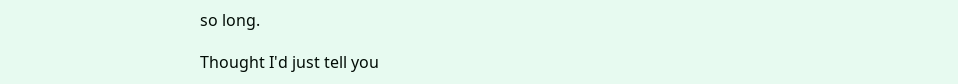so long.

Thought I'd just tell you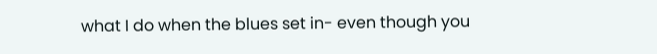what I do when the blues set in- even though you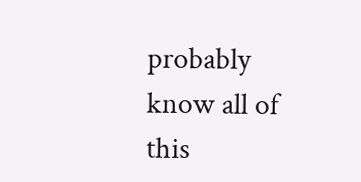probably know all of this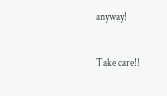anyway!

Take care!!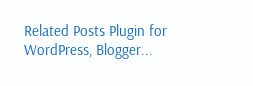Related Posts Plugin for WordPress, Blogger...